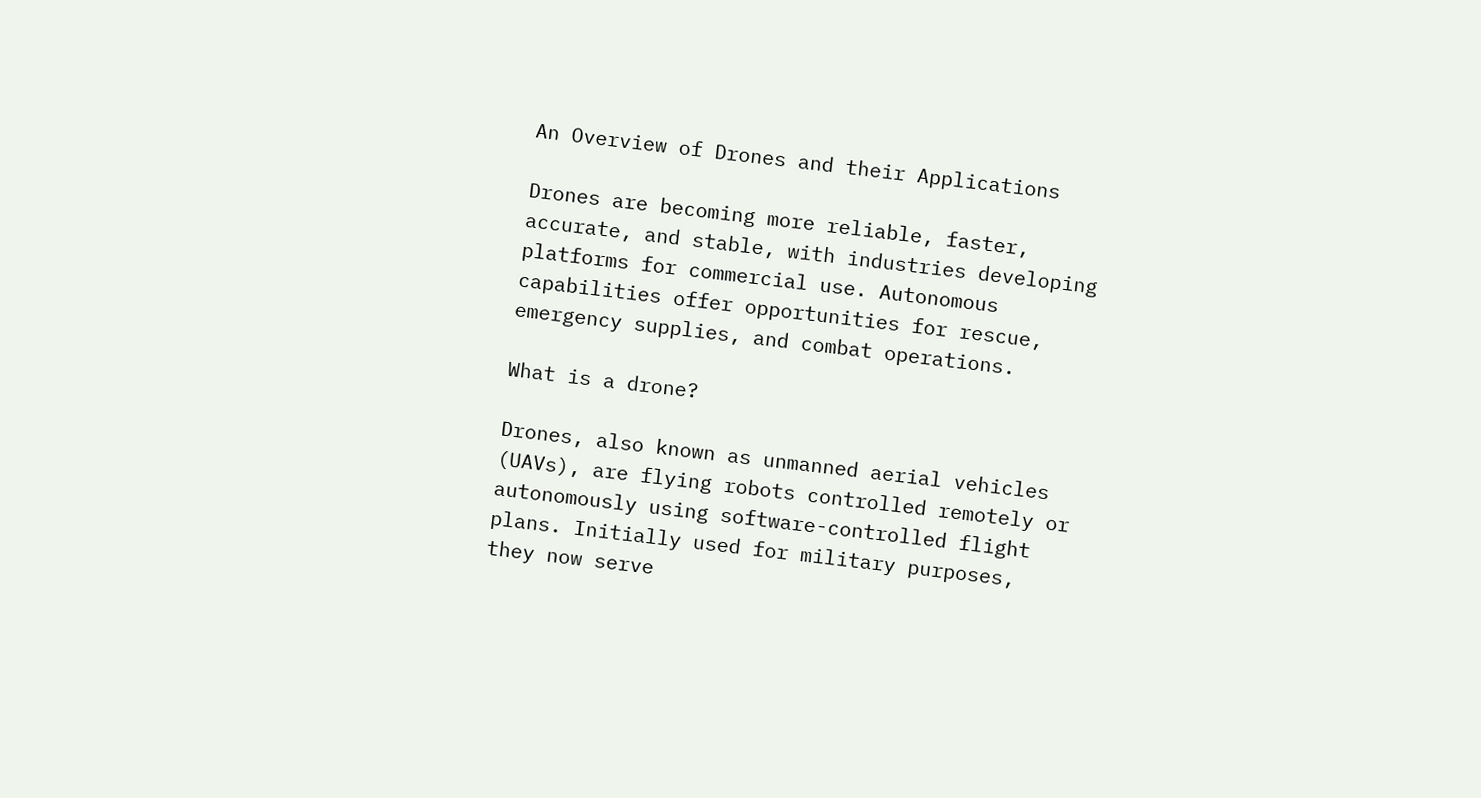An Overview of Drones and their Applications

Drones are becoming more reliable, faster, accurate, and stable, with industries developing platforms for commercial use. Autonomous capabilities offer opportunities for rescue, emergency supplies, and combat operations.

What is a drone?

Drones, also known as unmanned aerial vehicles (UAVs), are flying robots controlled remotely or autonomously using software-controlled flight plans. Initially used for military purposes, they now serve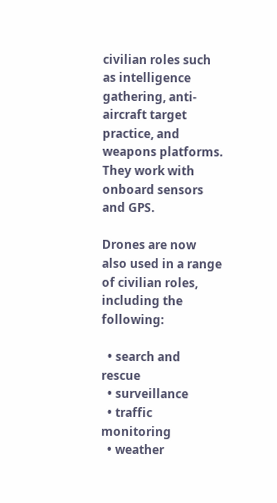civilian roles such as intelligence gathering, anti-aircraft target practice, and weapons platforms. They work with onboard sensors and GPS.

Drones are now also used in a range of civilian roles, including the following:

  • search and rescue
  • surveillance
  • traffic monitoring
  • weather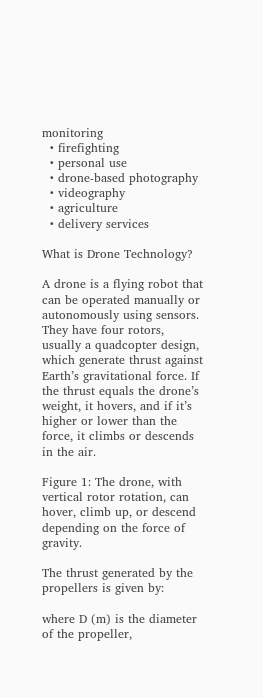monitoring
  • firefighting
  • personal use
  • drone-based photography
  • videography
  • agriculture
  • delivery services

What is Drone Technology?

A drone is a flying robot that can be operated manually or autonomously using sensors. They have four rotors, usually a quadcopter design, which generate thrust against Earth’s gravitational force. If the thrust equals the drone’s weight, it hovers, and if it’s higher or lower than the force, it climbs or descends in the air.

Figure 1: The drone, with vertical rotor rotation, can hover, climb up, or descend depending on the force of gravity.

The thrust generated by the propellers is given by:

where D (m) is the diameter of the propeller,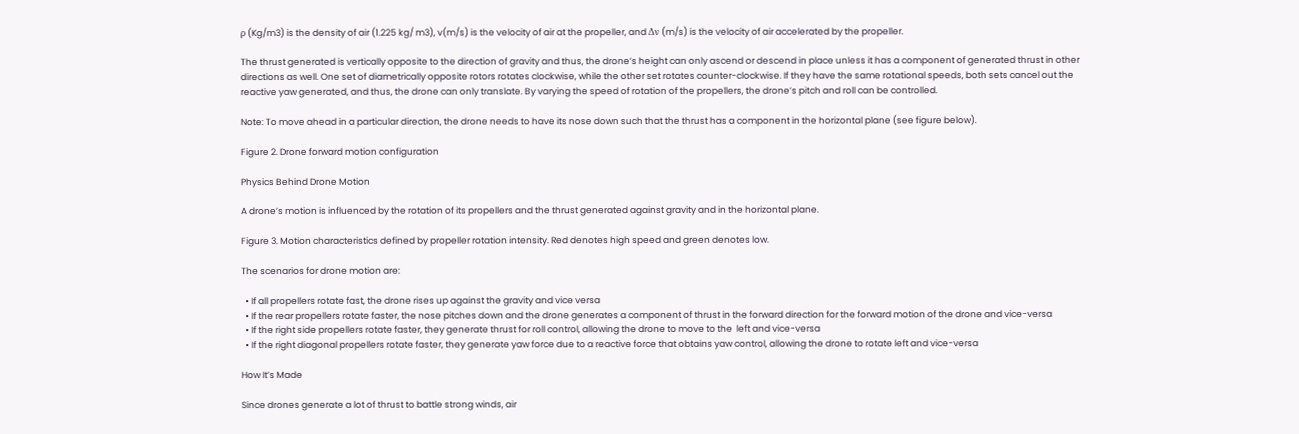ρ (Kg/m3) is the density of air (1.225 kg/ m3), v(m/s) is the velocity of air at the propeller, and Δν (m/s) is the velocity of air accelerated by the propeller.

The thrust generated is vertically opposite to the direction of gravity and thus, the drone’s height can only ascend or descend in place unless it has a component of generated thrust in other directions as well. One set of diametrically opposite rotors rotates clockwise, while the other set rotates counter-clockwise. If they have the same rotational speeds, both sets cancel out the reactive yaw generated, and thus, the drone can only translate. By varying the speed of rotation of the propellers, the drone’s pitch and roll can be controlled.

Note: To move ahead in a particular direction, the drone needs to have its nose down such that the thrust has a component in the horizontal plane (see figure below).

Figure 2. Drone forward motion configuration

Physics Behind Drone Motion

A drone’s motion is influenced by the rotation of its propellers and the thrust generated against gravity and in the horizontal plane.

Figure 3. Motion characteristics defined by propeller rotation intensity. Red denotes high speed and green denotes low.

The scenarios for drone motion are:

  • If all propellers rotate fast, the drone rises up against the gravity and vice versa
  • If the rear propellers rotate faster, the nose pitches down and the drone generates a component of thrust in the forward direction for the forward motion of the drone and vice-versa
  • If the right side propellers rotate faster, they generate thrust for roll control, allowing the drone to move to the  left and vice-versa
  • If the right diagonal propellers rotate faster, they generate yaw force due to a reactive force that obtains yaw control, allowing the drone to rotate left and vice-versa

How It’s Made

Since drones generate a lot of thrust to battle strong winds, air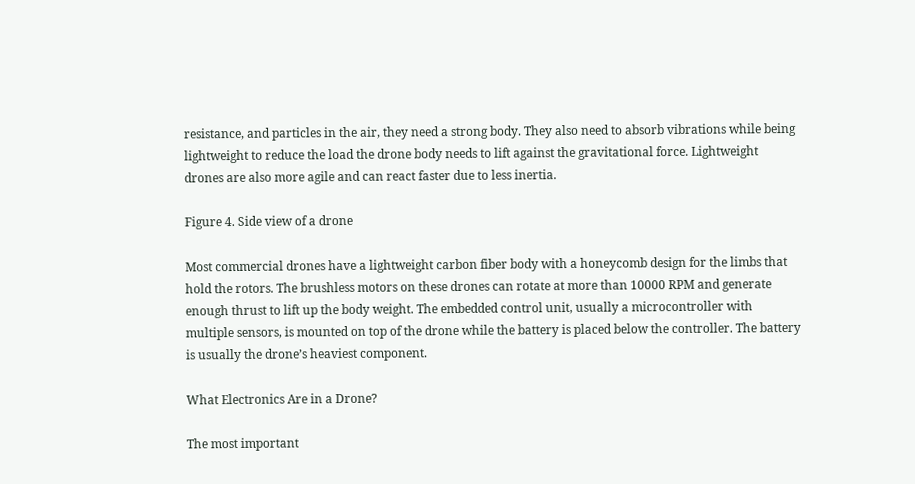resistance, and particles in the air, they need a strong body. They also need to absorb vibrations while being lightweight to reduce the load the drone body needs to lift against the gravitational force. Lightweight drones are also more agile and can react faster due to less inertia.

Figure 4. Side view of a drone

Most commercial drones have a lightweight carbon fiber body with a honeycomb design for the limbs that hold the rotors. The brushless motors on these drones can rotate at more than 10000 RPM and generate enough thrust to lift up the body weight. The embedded control unit, usually a microcontroller with multiple sensors, is mounted on top of the drone while the battery is placed below the controller. The battery is usually the drone’s heaviest component.

What Electronics Are in a Drone?

The most important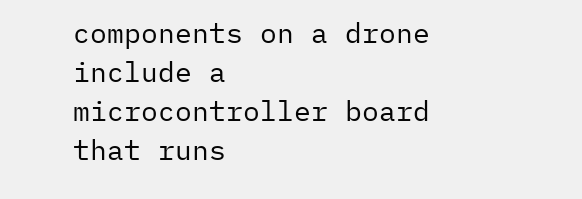components on a drone include a microcontroller board that runs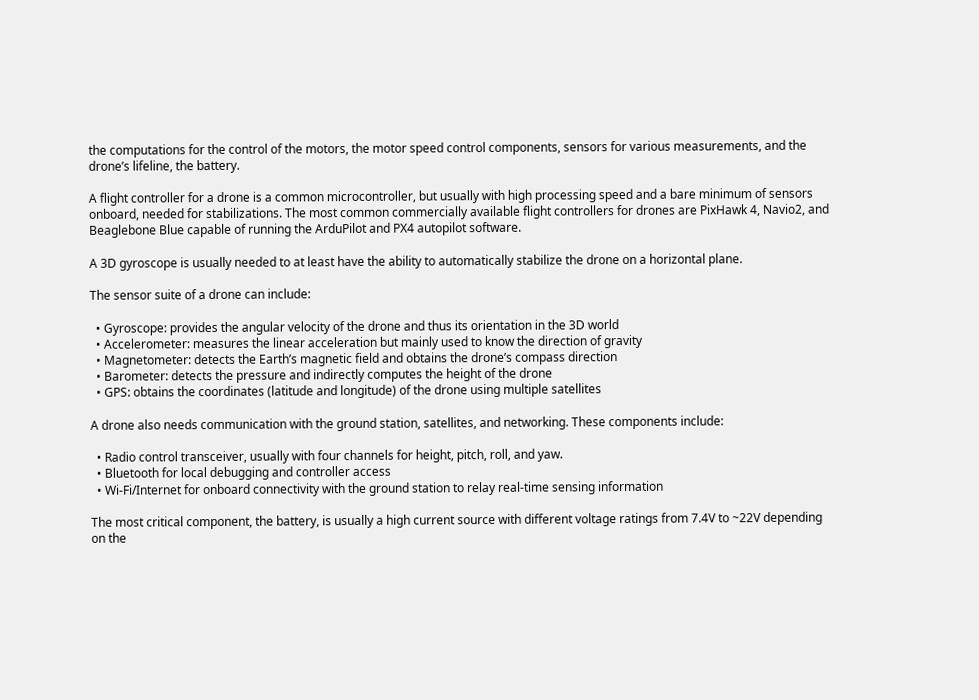the computations for the control of the motors, the motor speed control components, sensors for various measurements, and the drone’s lifeline, the battery.

A flight controller for a drone is a common microcontroller, but usually with high processing speed and a bare minimum of sensors onboard, needed for stabilizations. The most common commercially available flight controllers for drones are PixHawk 4, Navio2, and Beaglebone Blue capable of running the ArduPilot and PX4 autopilot software.

A 3D gyroscope is usually needed to at least have the ability to automatically stabilize the drone on a horizontal plane.

The sensor suite of a drone can include:

  • Gyroscope: provides the angular velocity of the drone and thus its orientation in the 3D world
  • Accelerometer: measures the linear acceleration but mainly used to know the direction of gravity
  • Magnetometer: detects the Earth’s magnetic field and obtains the drone’s compass direction
  • Barometer: detects the pressure and indirectly computes the height of the drone
  • GPS: obtains the coordinates (latitude and longitude) of the drone using multiple satellites

A drone also needs communication with the ground station, satellites, and networking. These components include:

  • Radio control transceiver, usually with four channels for height, pitch, roll, and yaw.
  • Bluetooth for local debugging and controller access
  • Wi-Fi/Internet for onboard connectivity with the ground station to relay real-time sensing information

The most critical component, the battery, is usually a high current source with different voltage ratings from 7.4V to ~22V depending on the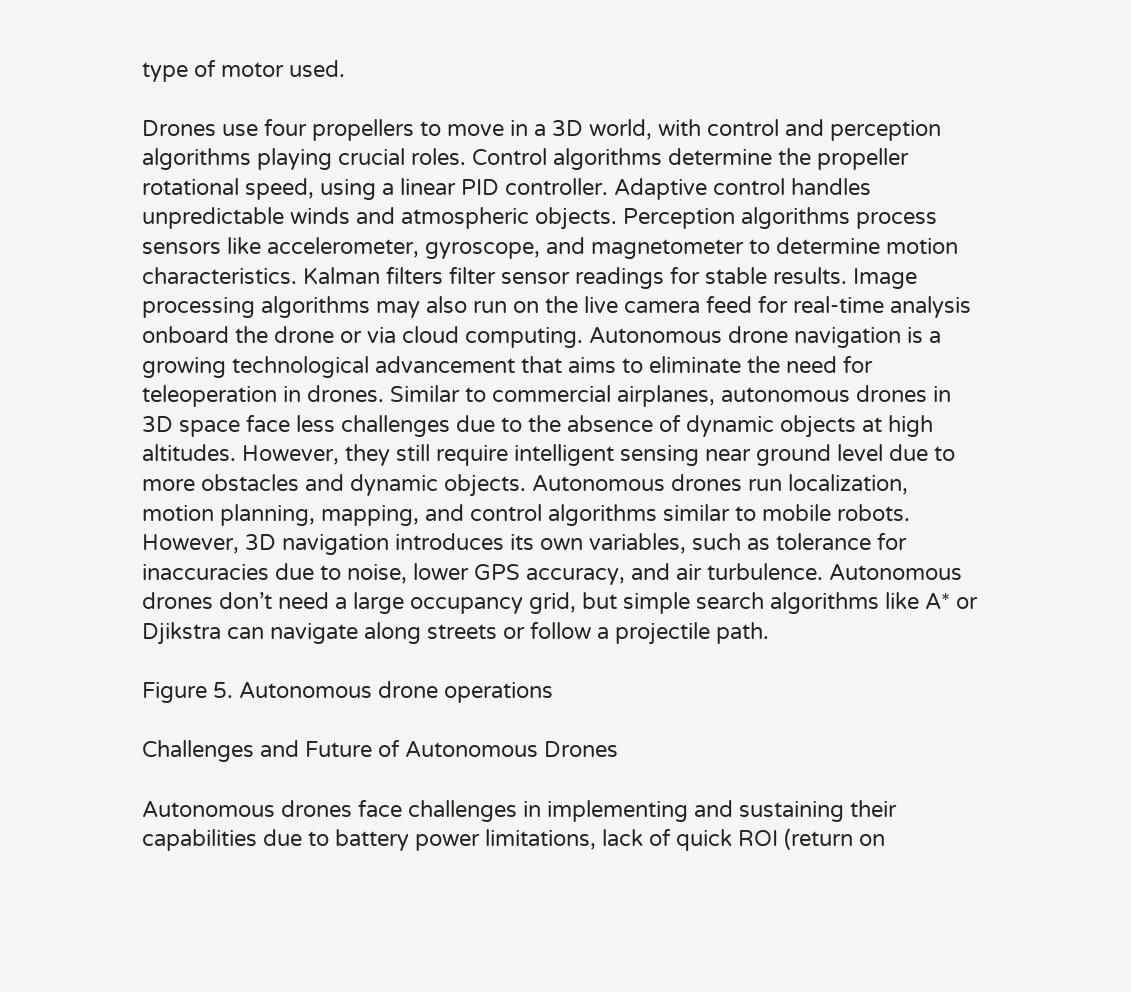type of motor used.

Drones use four propellers to move in a 3D world, with control and perception algorithms playing crucial roles. Control algorithms determine the propeller rotational speed, using a linear PID controller. Adaptive control handles unpredictable winds and atmospheric objects. Perception algorithms process sensors like accelerometer, gyroscope, and magnetometer to determine motion characteristics. Kalman filters filter sensor readings for stable results. Image processing algorithms may also run on the live camera feed for real-time analysis onboard the drone or via cloud computing. Autonomous drone navigation is a growing technological advancement that aims to eliminate the need for teleoperation in drones. Similar to commercial airplanes, autonomous drones in 3D space face less challenges due to the absence of dynamic objects at high altitudes. However, they still require intelligent sensing near ground level due to more obstacles and dynamic objects. Autonomous drones run localization, motion planning, mapping, and control algorithms similar to mobile robots. However, 3D navigation introduces its own variables, such as tolerance for inaccuracies due to noise, lower GPS accuracy, and air turbulence. Autonomous drones don’t need a large occupancy grid, but simple search algorithms like A* or Djikstra can navigate along streets or follow a projectile path.

Figure 5. Autonomous drone operations

Challenges and Future of Autonomous Drones

Autonomous drones face challenges in implementing and sustaining their capabilities due to battery power limitations, lack of quick ROI (return on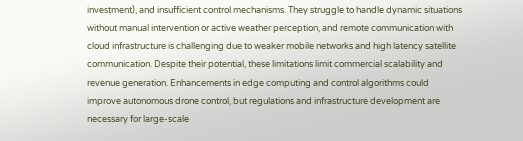investment), and insufficient control mechanisms. They struggle to handle dynamic situations without manual intervention or active weather perception, and remote communication with cloud infrastructure is challenging due to weaker mobile networks and high latency satellite communication. Despite their potential, these limitations limit commercial scalability and revenue generation. Enhancements in edge computing and control algorithms could improve autonomous drone control, but regulations and infrastructure development are necessary for large-scale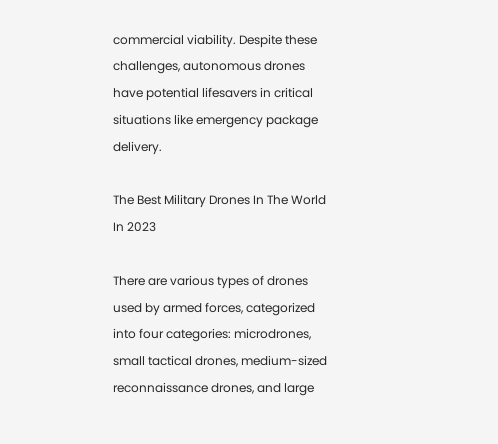commercial viability. Despite these challenges, autonomous drones have potential lifesavers in critical situations like emergency package delivery.

The Best Military Drones In The World In 2023

There are various types of drones used by armed forces, categorized into four categories: microdrones, small tactical drones, medium-sized reconnaissance drones, and large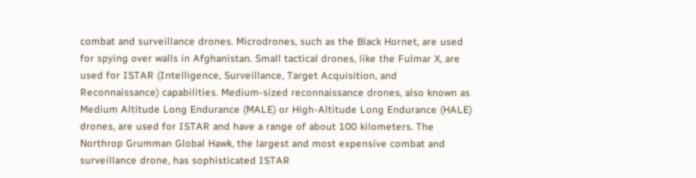combat and surveillance drones. Microdrones, such as the Black Hornet, are used for spying over walls in Afghanistan. Small tactical drones, like the Fulmar X, are used for ISTAR (Intelligence, Surveillance, Target Acquisition, and Reconnaissance) capabilities. Medium-sized reconnaissance drones, also known as Medium Altitude Long Endurance (MALE) or High-Altitude Long Endurance (HALE) drones, are used for ISTAR and have a range of about 100 kilometers. The Northrop Grumman Global Hawk, the largest and most expensive combat and surveillance drone, has sophisticated ISTAR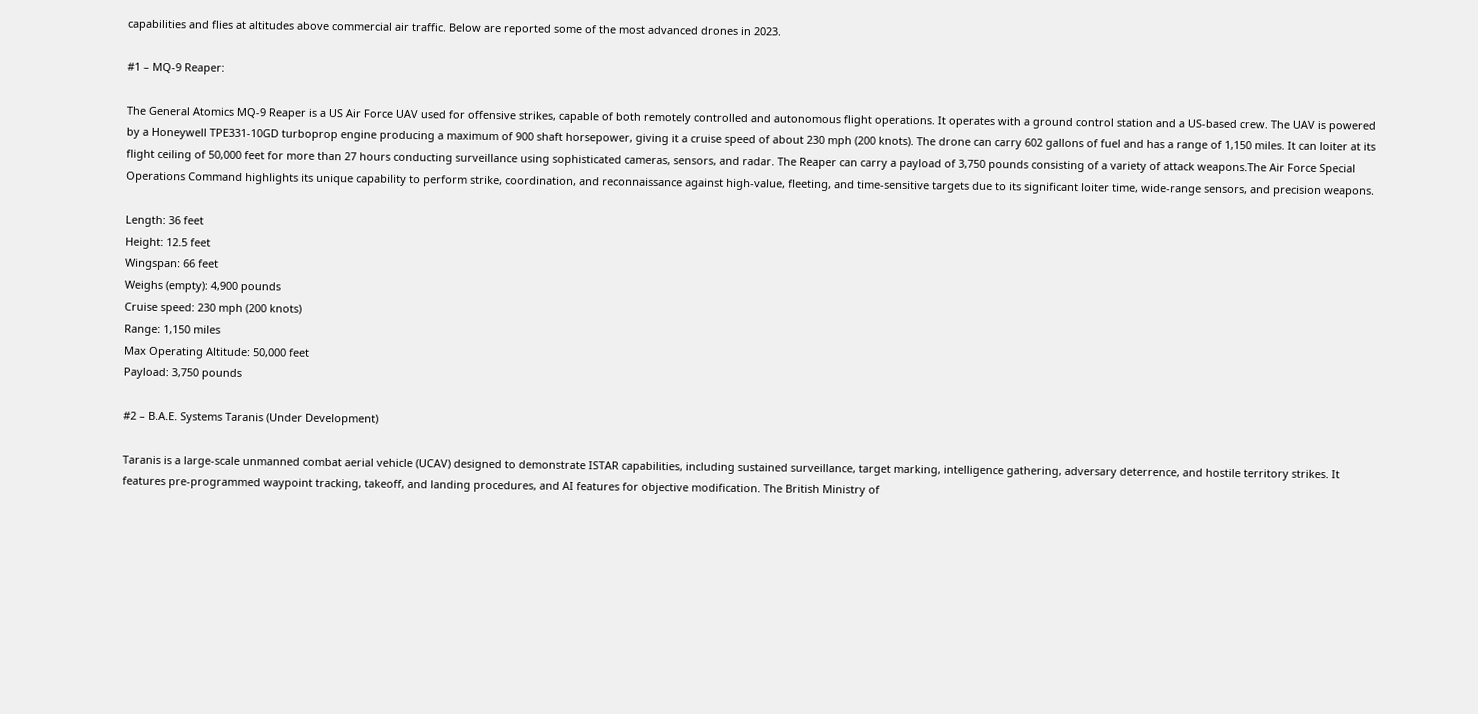capabilities and flies at altitudes above commercial air traffic. Below are reported some of the most advanced drones in 2023.

#1 – MQ-9 Reaper:

The General Atomics MQ-9 Reaper is a US Air Force UAV used for offensive strikes, capable of both remotely controlled and autonomous flight operations. It operates with a ground control station and a US-based crew. The UAV is powered by a Honeywell TPE331-10GD turboprop engine producing a maximum of 900 shaft horsepower, giving it a cruise speed of about 230 mph (200 knots). The drone can carry 602 gallons of fuel and has a range of 1,150 miles. It can loiter at its flight ceiling of 50,000 feet for more than 27 hours conducting surveillance using sophisticated cameras, sensors, and radar. The Reaper can carry a payload of 3,750 pounds consisting of a variety of attack weapons.The Air Force Special Operations Command highlights its unique capability to perform strike, coordination, and reconnaissance against high-value, fleeting, and time-sensitive targets due to its significant loiter time, wide-range sensors, and precision weapons.

Length: 36 feet
Height: 12.5 feet
Wingspan: 66 feet
Weighs (empty): 4,900 pounds
Cruise speed: 230 mph (200 knots)
Range: 1,150 miles
Max Operating Altitude: 50,000 feet
Payload: 3,750 pounds

#2 – B.A.E. Systems Taranis (Under Development)

Taranis is a large-scale unmanned combat aerial vehicle (UCAV) designed to demonstrate ISTAR capabilities, including sustained surveillance, target marking, intelligence gathering, adversary deterrence, and hostile territory strikes. It features pre-programmed waypoint tracking, takeoff, and landing procedures, and AI features for objective modification. The British Ministry of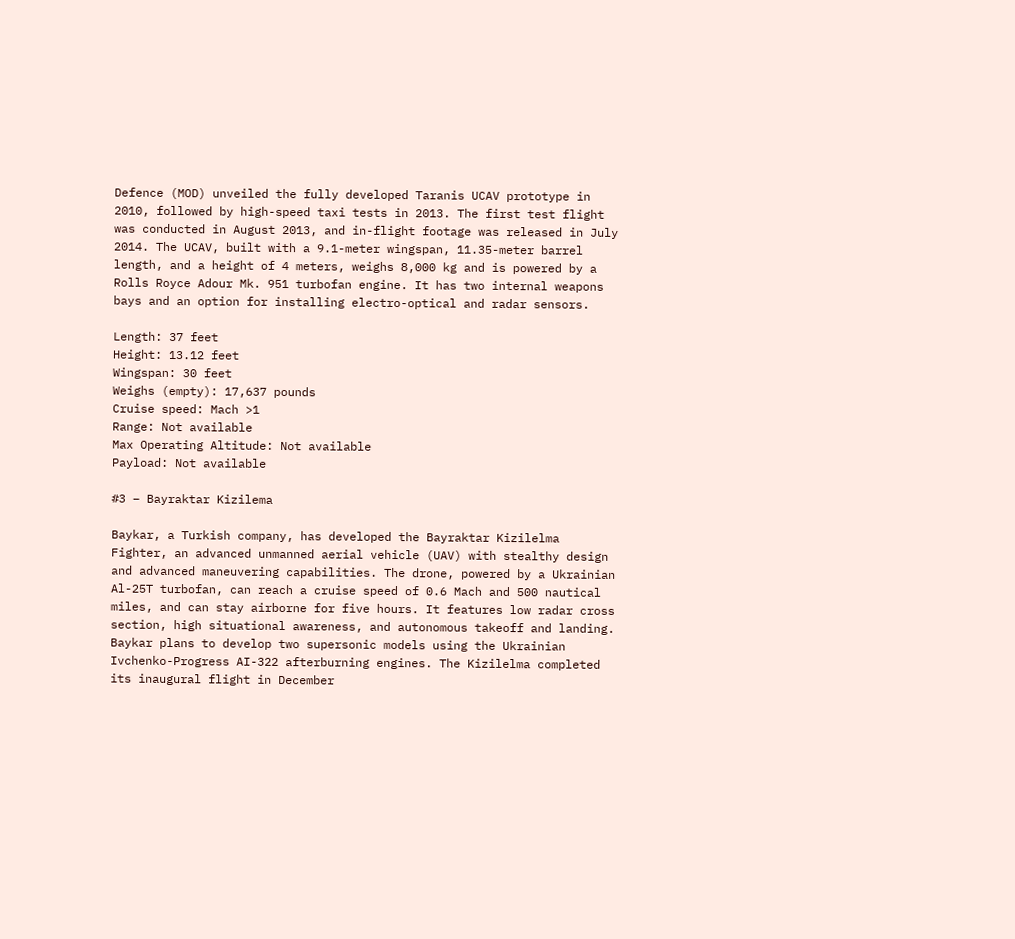Defence (MOD) unveiled the fully developed Taranis UCAV prototype in 2010, followed by high-speed taxi tests in 2013. The first test flight was conducted in August 2013, and in-flight footage was released in July 2014. The UCAV, built with a 9.1-meter wingspan, 11.35-meter barrel length, and a height of 4 meters, weighs 8,000 kg and is powered by a Rolls Royce Adour Mk. 951 turbofan engine. It has two internal weapons bays and an option for installing electro-optical and radar sensors.

Length: 37 feet
Height: 13.12 feet
Wingspan: 30 feet
Weighs (empty): 17,637 pounds
Cruise speed: Mach >1
Range: Not available
Max Operating Altitude: Not available
Payload: Not available

#3 – Bayraktar Kizilema

Baykar, a Turkish company, has developed the Bayraktar Kizilelma Fighter, an advanced unmanned aerial vehicle (UAV) with stealthy design and advanced maneuvering capabilities. The drone, powered by a Ukrainian Al-25T turbofan, can reach a cruise speed of 0.6 Mach and 500 nautical miles, and can stay airborne for five hours. It features low radar cross section, high situational awareness, and autonomous takeoff and landing. Baykar plans to develop two supersonic models using the Ukrainian Ivchenko-Progress AI-322 afterburning engines. The Kizilelma completed its inaugural flight in December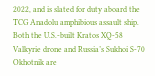2022, and is slated for duty aboard the TCG Anadolu amphibious assault ship. Both the U.S.-built Kratos XQ-58 Valkyrie drone and Russia’s Sukhoi S-70 Okhotnik are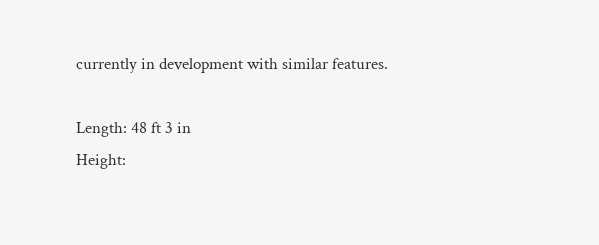currently in development with similar features.

Length: 48 ft 3 in
Height: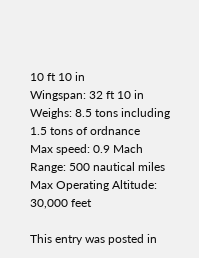10 ft 10 in
Wingspan: 32 ft 10 in
Weighs: 8.5 tons including 1.5 tons of ordnance
Max speed: 0.9 Mach
Range: 500 nautical miles
Max Operating Altitude: 30,000 feet

This entry was posted in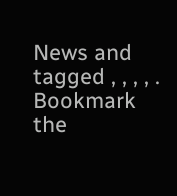News and tagged , , , , . Bookmark the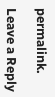permalink.

Leave a Reply